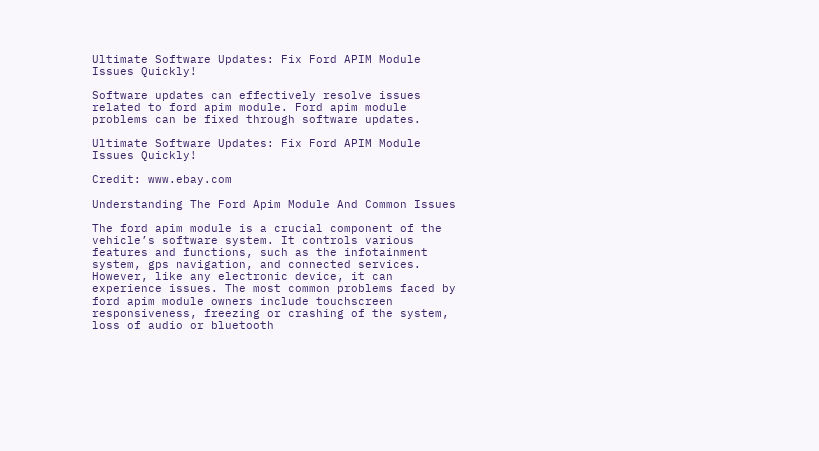Ultimate Software Updates: Fix Ford APIM Module Issues Quickly!

Software updates can effectively resolve issues related to ford apim module. Ford apim module problems can be fixed through software updates.

Ultimate Software Updates: Fix Ford APIM Module Issues Quickly!

Credit: www.ebay.com

Understanding The Ford Apim Module And Common Issues

The ford apim module is a crucial component of the vehicle’s software system. It controls various features and functions, such as the infotainment system, gps navigation, and connected services. However, like any electronic device, it can experience issues. The most common problems faced by ford apim module owners include touchscreen responsiveness, freezing or crashing of the system, loss of audio or bluetooth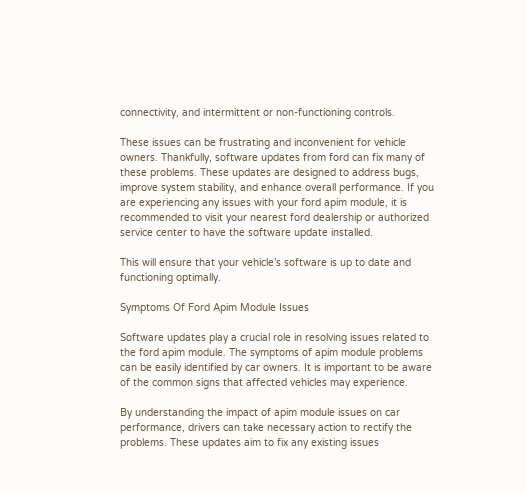connectivity, and intermittent or non-functioning controls.

These issues can be frustrating and inconvenient for vehicle owners. Thankfully, software updates from ford can fix many of these problems. These updates are designed to address bugs, improve system stability, and enhance overall performance. If you are experiencing any issues with your ford apim module, it is recommended to visit your nearest ford dealership or authorized service center to have the software update installed.

This will ensure that your vehicle’s software is up to date and functioning optimally.

Symptoms Of Ford Apim Module Issues

Software updates play a crucial role in resolving issues related to the ford apim module. The symptoms of apim module problems can be easily identified by car owners. It is important to be aware of the common signs that affected vehicles may experience.

By understanding the impact of apim module issues on car performance, drivers can take necessary action to rectify the problems. These updates aim to fix any existing issues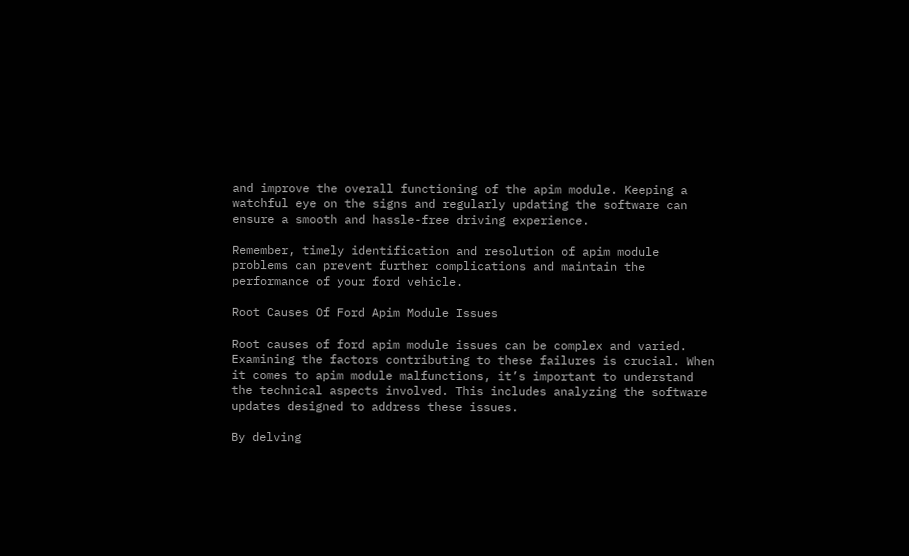and improve the overall functioning of the apim module. Keeping a watchful eye on the signs and regularly updating the software can ensure a smooth and hassle-free driving experience.

Remember, timely identification and resolution of apim module problems can prevent further complications and maintain the performance of your ford vehicle.

Root Causes Of Ford Apim Module Issues

Root causes of ford apim module issues can be complex and varied. Examining the factors contributing to these failures is crucial. When it comes to apim module malfunctions, it’s important to understand the technical aspects involved. This includes analyzing the software updates designed to address these issues.

By delving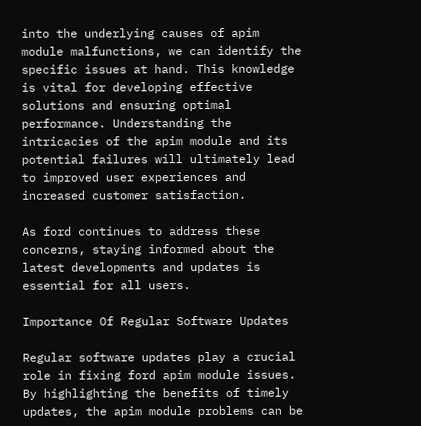into the underlying causes of apim module malfunctions, we can identify the specific issues at hand. This knowledge is vital for developing effective solutions and ensuring optimal performance. Understanding the intricacies of the apim module and its potential failures will ultimately lead to improved user experiences and increased customer satisfaction.

As ford continues to address these concerns, staying informed about the latest developments and updates is essential for all users.

Importance Of Regular Software Updates

Regular software updates play a crucial role in fixing ford apim module issues. By highlighting the benefits of timely updates, the apim module problems can be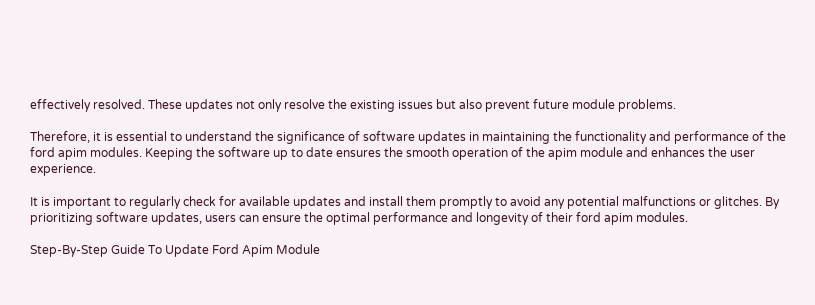effectively resolved. These updates not only resolve the existing issues but also prevent future module problems.

Therefore, it is essential to understand the significance of software updates in maintaining the functionality and performance of the ford apim modules. Keeping the software up to date ensures the smooth operation of the apim module and enhances the user experience.

It is important to regularly check for available updates and install them promptly to avoid any potential malfunctions or glitches. By prioritizing software updates, users can ensure the optimal performance and longevity of their ford apim modules.

Step-By-Step Guide To Update Ford Apim Module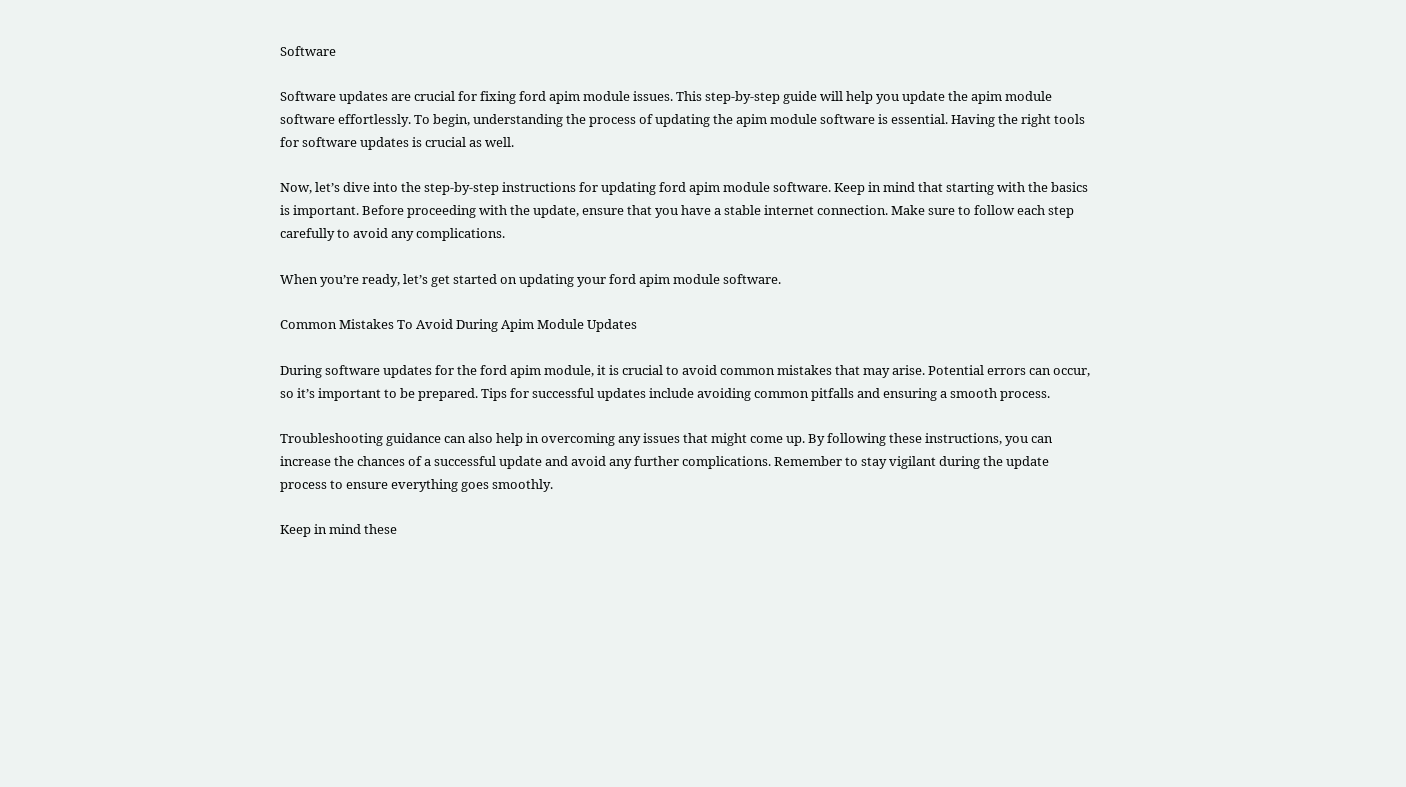Software

Software updates are crucial for fixing ford apim module issues. This step-by-step guide will help you update the apim module software effortlessly. To begin, understanding the process of updating the apim module software is essential. Having the right tools for software updates is crucial as well.

Now, let’s dive into the step-by-step instructions for updating ford apim module software. Keep in mind that starting with the basics is important. Before proceeding with the update, ensure that you have a stable internet connection. Make sure to follow each step carefully to avoid any complications.

When you’re ready, let’s get started on updating your ford apim module software.

Common Mistakes To Avoid During Apim Module Updates

During software updates for the ford apim module, it is crucial to avoid common mistakes that may arise. Potential errors can occur, so it’s important to be prepared. Tips for successful updates include avoiding common pitfalls and ensuring a smooth process.

Troubleshooting guidance can also help in overcoming any issues that might come up. By following these instructions, you can increase the chances of a successful update and avoid any further complications. Remember to stay vigilant during the update process to ensure everything goes smoothly.

Keep in mind these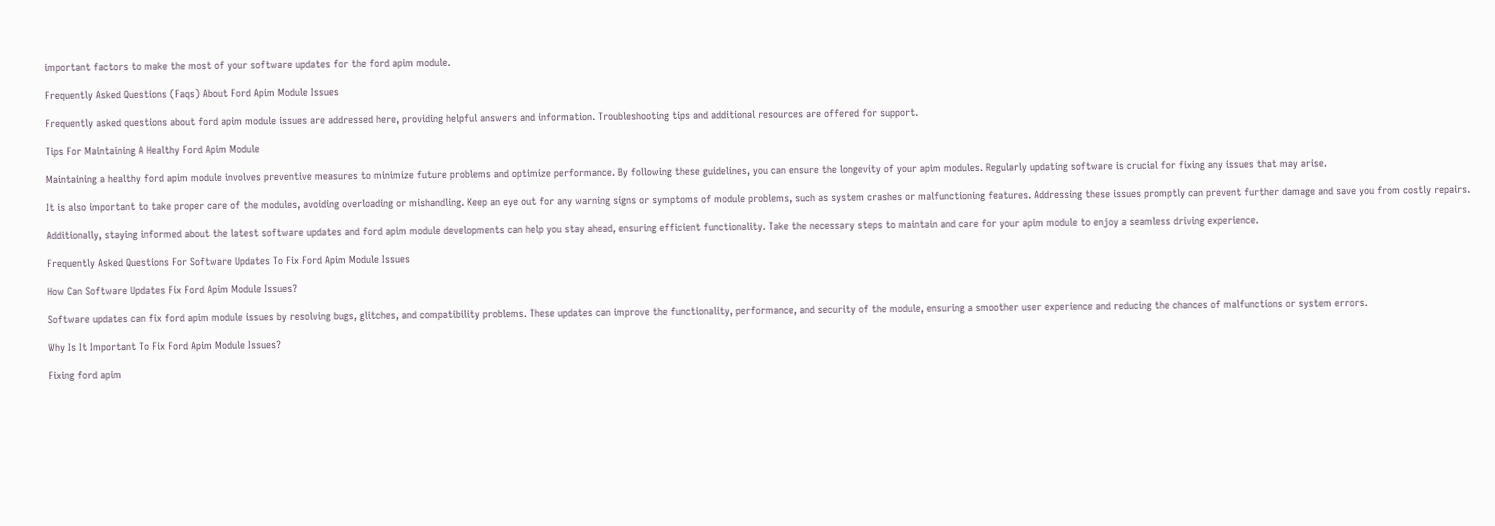important factors to make the most of your software updates for the ford apim module.

Frequently Asked Questions (Faqs) About Ford Apim Module Issues

Frequently asked questions about ford apim module issues are addressed here, providing helpful answers and information. Troubleshooting tips and additional resources are offered for support.

Tips For Maintaining A Healthy Ford Apim Module

Maintaining a healthy ford apim module involves preventive measures to minimize future problems and optimize performance. By following these guidelines, you can ensure the longevity of your apim modules. Regularly updating software is crucial for fixing any issues that may arise.

It is also important to take proper care of the modules, avoiding overloading or mishandling. Keep an eye out for any warning signs or symptoms of module problems, such as system crashes or malfunctioning features. Addressing these issues promptly can prevent further damage and save you from costly repairs.

Additionally, staying informed about the latest software updates and ford apim module developments can help you stay ahead, ensuring efficient functionality. Take the necessary steps to maintain and care for your apim module to enjoy a seamless driving experience.

Frequently Asked Questions For Software Updates To Fix Ford Apim Module Issues

How Can Software Updates Fix Ford Apim Module Issues?

Software updates can fix ford apim module issues by resolving bugs, glitches, and compatibility problems. These updates can improve the functionality, performance, and security of the module, ensuring a smoother user experience and reducing the chances of malfunctions or system errors.

Why Is It Important To Fix Ford Apim Module Issues?

Fixing ford apim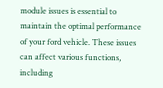module issues is essential to maintain the optimal performance of your ford vehicle. These issues can affect various functions, including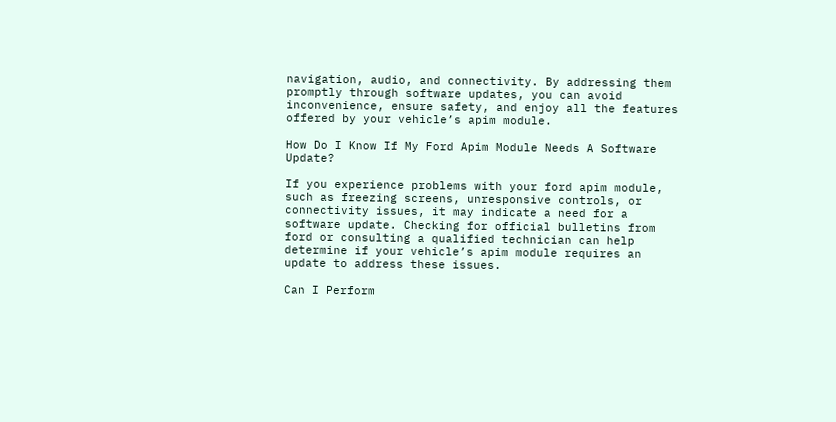navigation, audio, and connectivity. By addressing them promptly through software updates, you can avoid inconvenience, ensure safety, and enjoy all the features offered by your vehicle’s apim module.

How Do I Know If My Ford Apim Module Needs A Software Update?

If you experience problems with your ford apim module, such as freezing screens, unresponsive controls, or connectivity issues, it may indicate a need for a software update. Checking for official bulletins from ford or consulting a qualified technician can help determine if your vehicle’s apim module requires an update to address these issues.

Can I Perform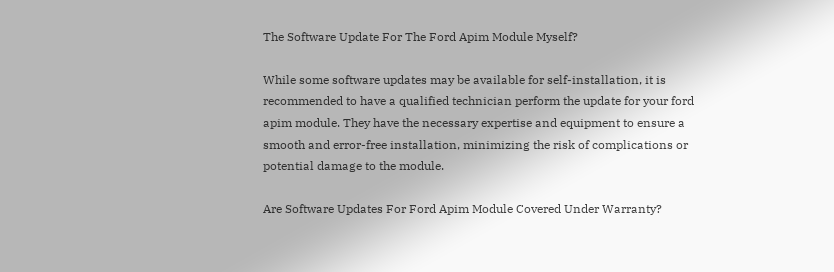The Software Update For The Ford Apim Module Myself?

While some software updates may be available for self-installation, it is recommended to have a qualified technician perform the update for your ford apim module. They have the necessary expertise and equipment to ensure a smooth and error-free installation, minimizing the risk of complications or potential damage to the module.

Are Software Updates For Ford Apim Module Covered Under Warranty?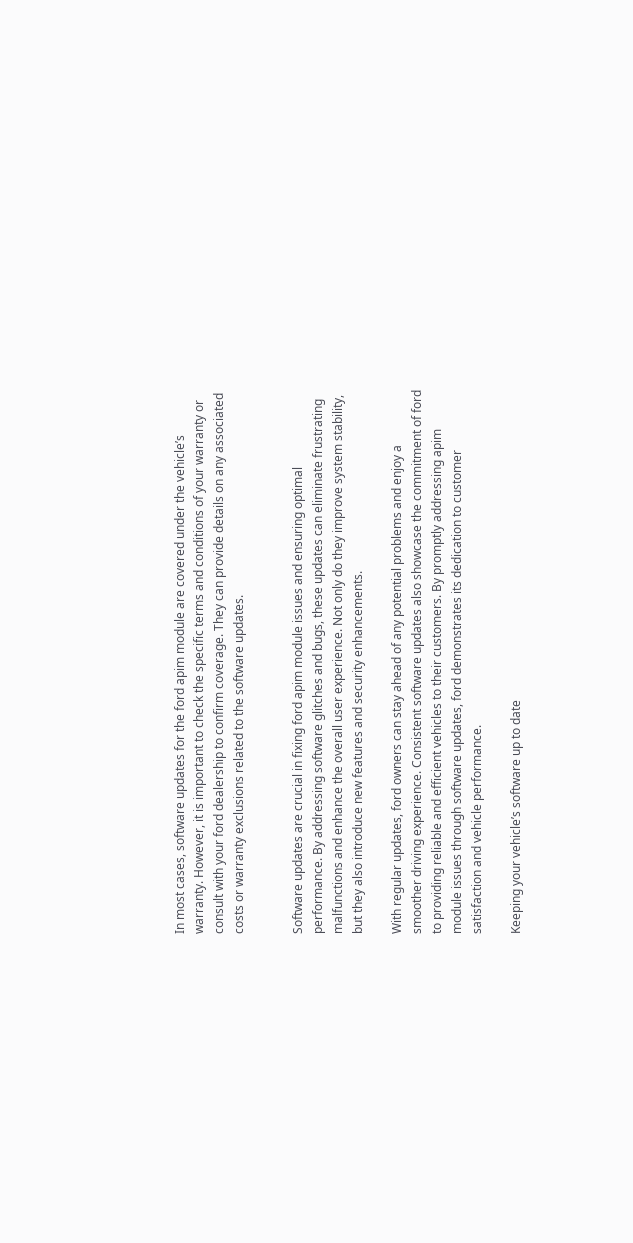In most cases, software updates for the ford apim module are covered under the vehicle’s warranty. However, it is important to check the specific terms and conditions of your warranty or consult with your ford dealership to confirm coverage. They can provide details on any associated costs or warranty exclusions related to the software updates.


Software updates are crucial in fixing ford apim module issues and ensuring optimal performance. By addressing software glitches and bugs, these updates can eliminate frustrating malfunctions and enhance the overall user experience. Not only do they improve system stability, but they also introduce new features and security enhancements.

With regular updates, ford owners can stay ahead of any potential problems and enjoy a smoother driving experience. Consistent software updates also showcase the commitment of ford to providing reliable and efficient vehicles to their customers. By promptly addressing apim module issues through software updates, ford demonstrates its dedication to customer satisfaction and vehicle performance.

Keeping your vehicle’s software up to date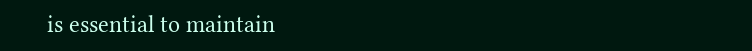is essential to maintain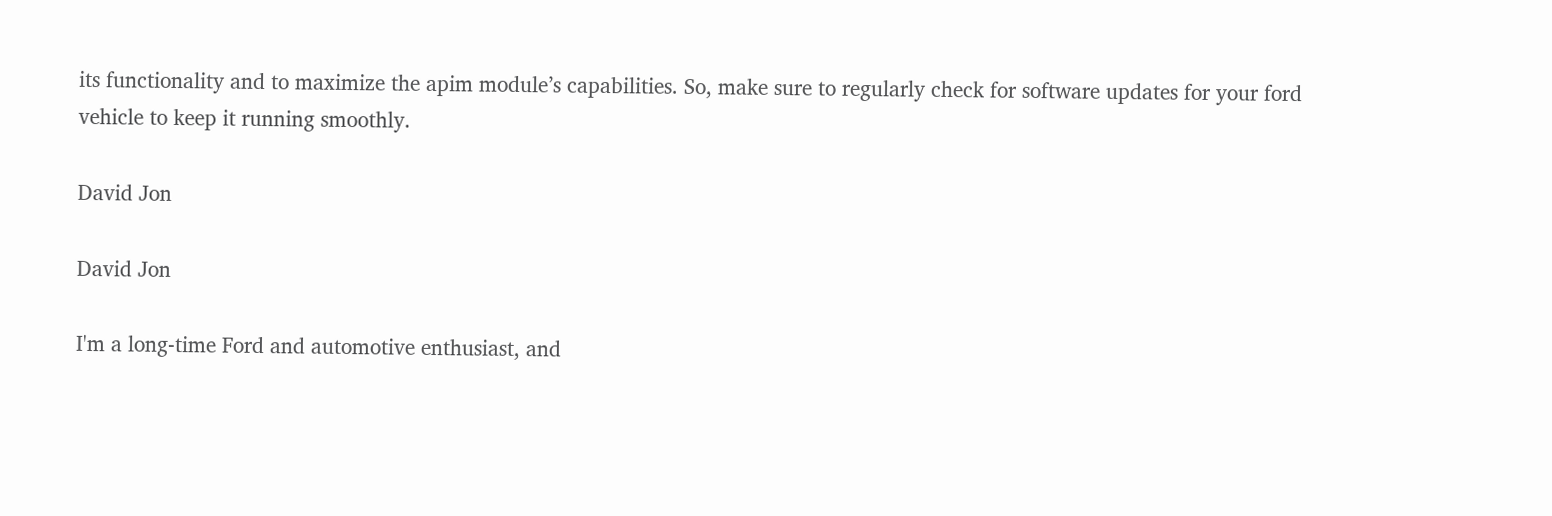its functionality and to maximize the apim module’s capabilities. So, make sure to regularly check for software updates for your ford vehicle to keep it running smoothly.

David Jon

David Jon

I'm a long-time Ford and automotive enthusiast, and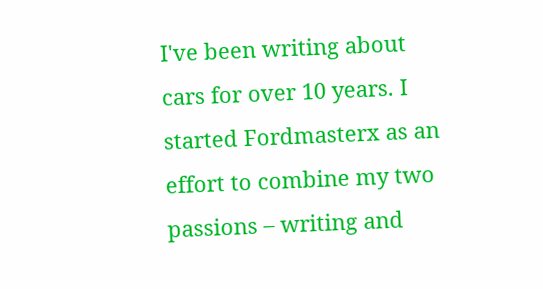I've been writing about cars for over 10 years. I started Fordmasterx as an effort to combine my two passions – writing and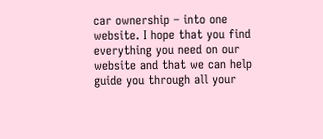car ownership – into one website. I hope that you find everything you need on our website and that we can help guide you through all your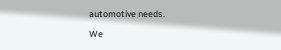automotive needs.

We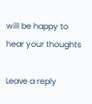will be happy to hear your thoughts

Leave a reply